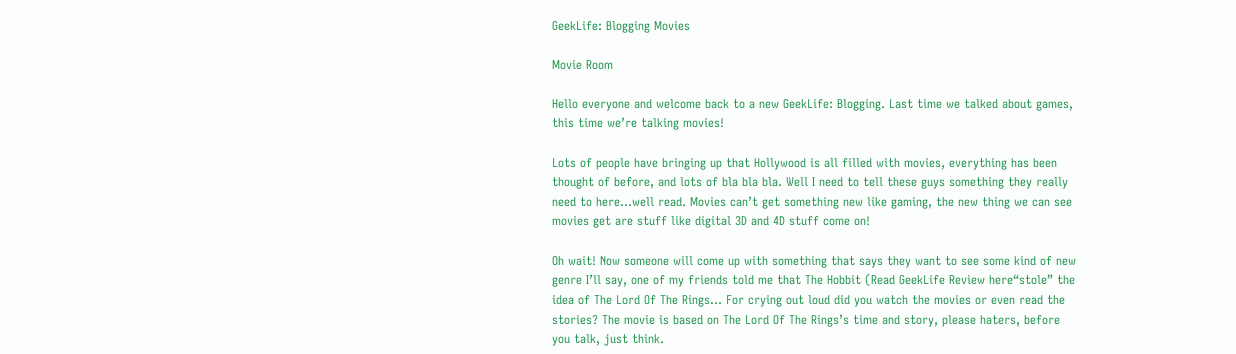GeekLife: Blogging Movies

Movie Room

Hello everyone and welcome back to a new GeekLife: Blogging. Last time we talked about games, this time we’re talking movies!

Lots of people have bringing up that Hollywood is all filled with movies, everything has been thought of before, and lots of bla bla bla. Well I need to tell these guys something they really need to here…well read. Movies can’t get something new like gaming, the new thing we can see movies get are stuff like digital 3D and 4D stuff come on!

Oh wait! Now someone will come up with something that says they want to see some kind of new genre I’ll say, one of my friends told me that The Hobbit (Read GeekLife Review here“stole” the idea of The Lord Of The Rings… For crying out loud did you watch the movies or even read the stories? The movie is based on The Lord Of The Rings’s time and story, please haters, before you talk, just think.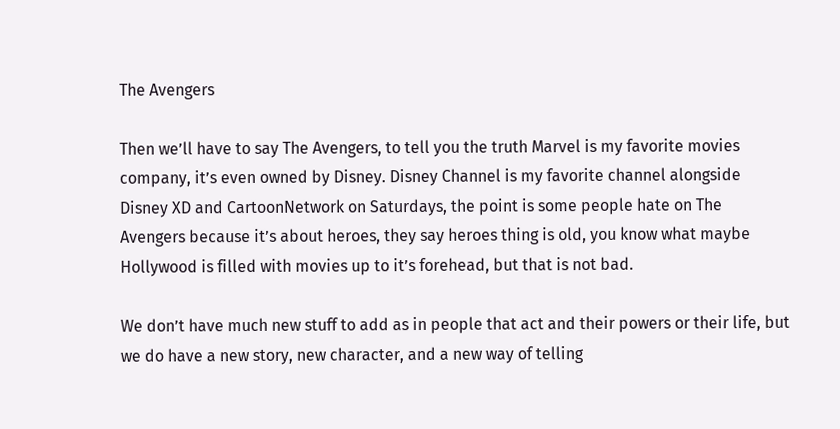The Avengers

Then we’ll have to say The Avengers, to tell you the truth Marvel is my favorite movies company, it’s even owned by Disney. Disney Channel is my favorite channel alongside Disney XD and CartoonNetwork on Saturdays, the point is some people hate on The Avengers because it’s about heroes, they say heroes thing is old, you know what maybe Hollywood is filled with movies up to it’s forehead, but that is not bad.

We don’t have much new stuff to add as in people that act and their powers or their life, but we do have a new story, new character, and a new way of telling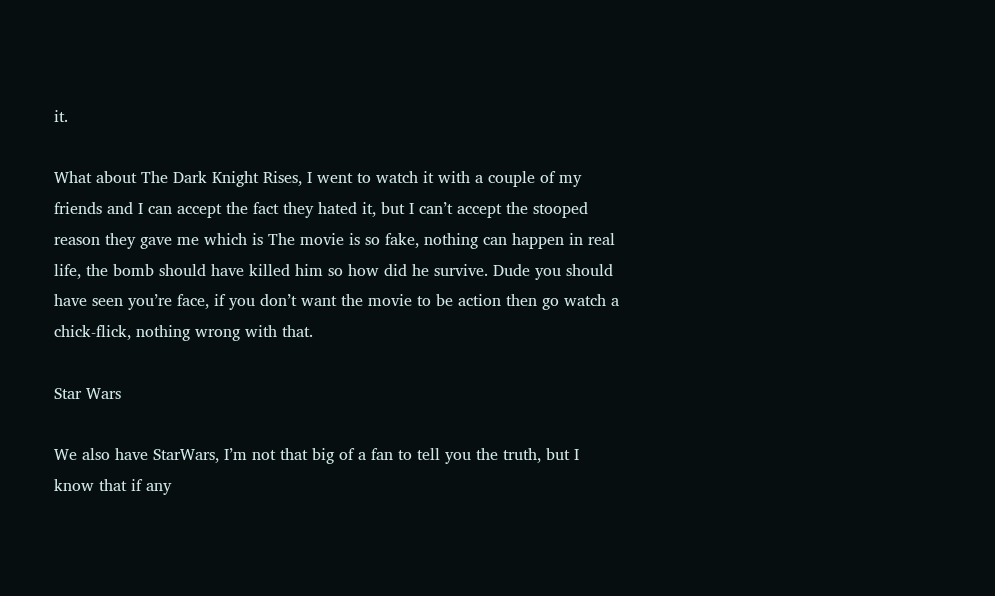it.

What about The Dark Knight Rises, I went to watch it with a couple of my friends and I can accept the fact they hated it, but I can’t accept the stooped reason they gave me which is The movie is so fake, nothing can happen in real life, the bomb should have killed him so how did he survive. Dude you should have seen you’re face, if you don’t want the movie to be action then go watch a chick-flick, nothing wrong with that.

Star Wars

We also have StarWars, I’m not that big of a fan to tell you the truth, but I know that if any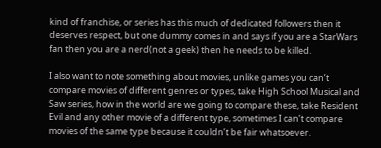kind of franchise, or series has this much of dedicated followers then it deserves respect, but one dummy comes in and says if you are a StarWars fan then you are a nerd(not a geek) then he needs to be killed.

I also want to note something about movies, unlike games you can’t compare movies of different genres or types, take High School Musical and Saw series, how in the world are we going to compare these, take Resident Evil and any other movie of a different type, sometimes I can’t compare movies of the same type because it couldn’t be fair whatsoever.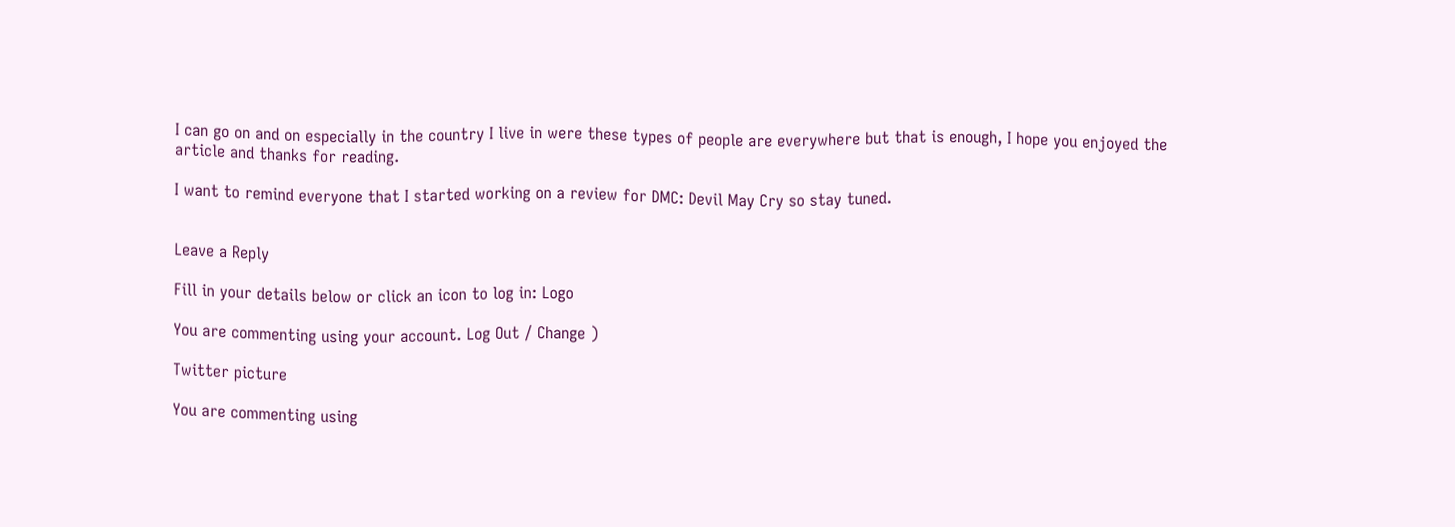I can go on and on especially in the country I live in were these types of people are everywhere but that is enough, I hope you enjoyed the article and thanks for reading.

I want to remind everyone that I started working on a review for DMC: Devil May Cry so stay tuned.


Leave a Reply

Fill in your details below or click an icon to log in: Logo

You are commenting using your account. Log Out / Change )

Twitter picture

You are commenting using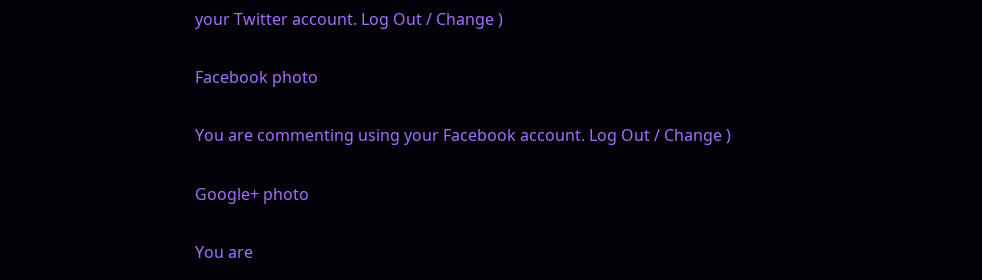your Twitter account. Log Out / Change )

Facebook photo

You are commenting using your Facebook account. Log Out / Change )

Google+ photo

You are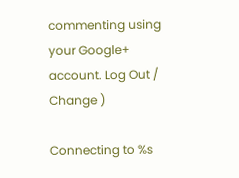commenting using your Google+ account. Log Out / Change )

Connecting to %s